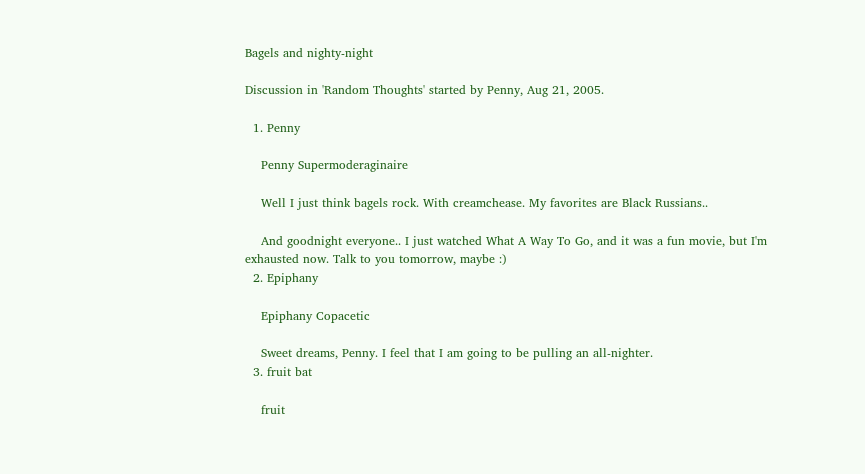Bagels and nighty-night

Discussion in 'Random Thoughts' started by Penny, Aug 21, 2005.

  1. Penny

    Penny Supermoderaginaire

    Well I just think bagels rock. With creamchease. My favorites are Black Russians..

    And goodnight everyone.. I just watched What A Way To Go, and it was a fun movie, but I'm exhausted now. Talk to you tomorrow, maybe :)
  2. Epiphany

    Epiphany Copacetic

    Sweet dreams, Penny. I feel that I am going to be pulling an all-nighter.
  3. fruit bat

    fruit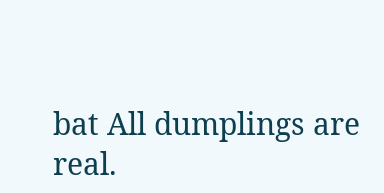bat All dumplings are real.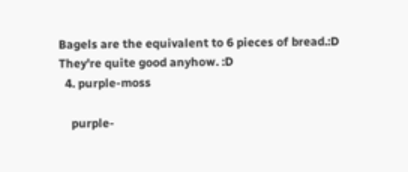Bagels are the equivalent to 6 pieces of bread.:D They're quite good anyhow. :D
  4. purple-moss

    purple-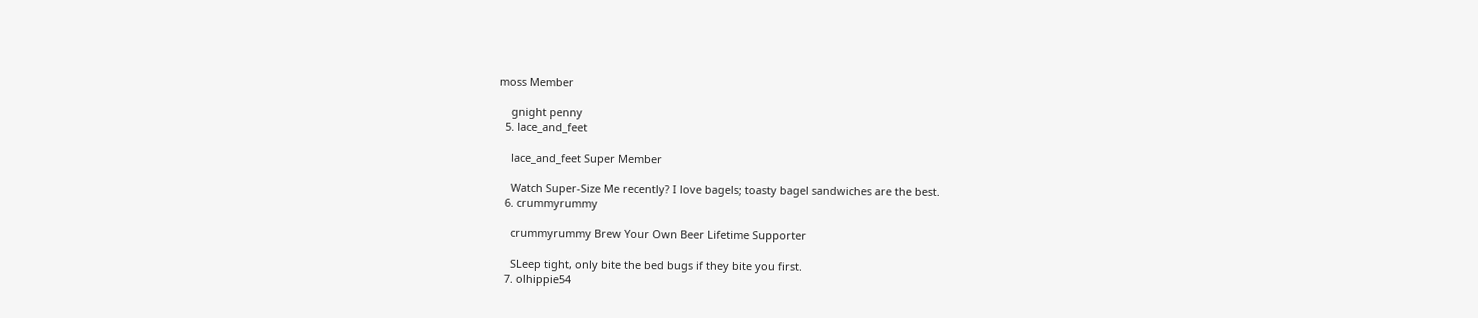moss Member

    gnight penny
  5. lace_and_feet

    lace_and_feet Super Member

    Watch Super-Size Me recently? I love bagels; toasty bagel sandwiches are the best.
  6. crummyrummy

    crummyrummy Brew Your Own Beer Lifetime Supporter

    SLeep tight, only bite the bed bugs if they bite you first.
  7. olhippie54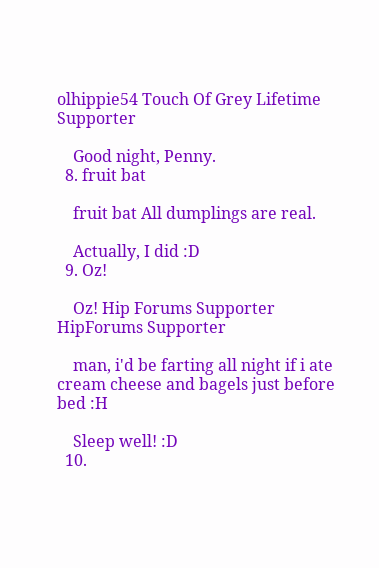olhippie54 Touch Of Grey Lifetime Supporter

    Good night, Penny.
  8. fruit bat

    fruit bat All dumplings are real.

    Actually, I did :D
  9. Oz!

    Oz! Hip Forums Supporter HipForums Supporter

    man, i'd be farting all night if i ate cream cheese and bagels just before bed :H

    Sleep well! :D
  10.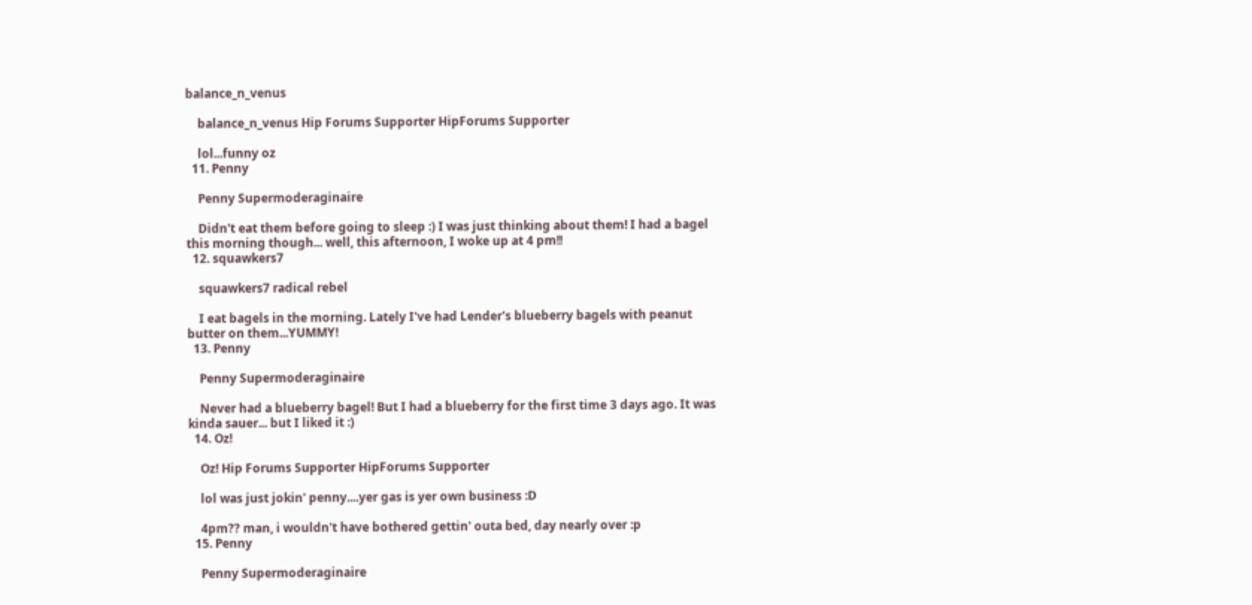balance_n_venus

    balance_n_venus Hip Forums Supporter HipForums Supporter

    lol...funny oz
  11. Penny

    Penny Supermoderaginaire

    Didn't eat them before going to sleep :) I was just thinking about them! I had a bagel this morning though... well, this afternoon, I woke up at 4 pm!!
  12. squawkers7

    squawkers7 radical rebel

    I eat bagels in the morning. Lately I've had Lender's blueberry bagels with peanut butter on them...YUMMY!
  13. Penny

    Penny Supermoderaginaire

    Never had a blueberry bagel! But I had a blueberry for the first time 3 days ago. It was kinda sauer... but I liked it :)
  14. Oz!

    Oz! Hip Forums Supporter HipForums Supporter

    lol was just jokin' penny....yer gas is yer own business :D

    4pm?? man, i wouldn't have bothered gettin' outa bed, day nearly over :p
  15. Penny

    Penny Supermoderaginaire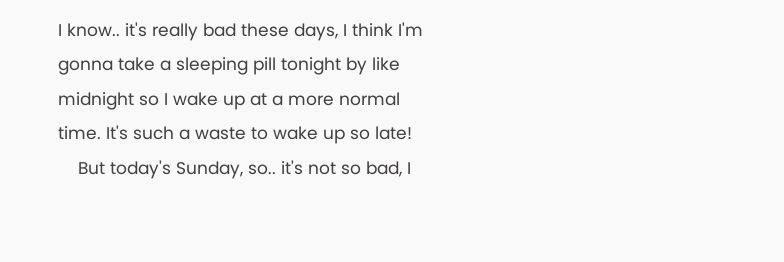I know.. it's really bad these days, I think I'm gonna take a sleeping pill tonight by like midnight so I wake up at a more normal time. It's such a waste to wake up so late!
    But today's Sunday, so.. it's not so bad, I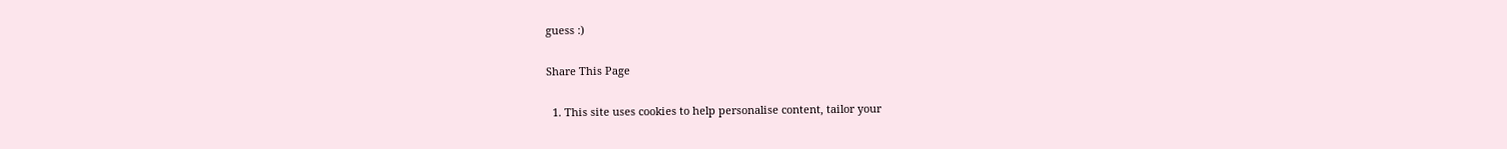guess :)

Share This Page

  1. This site uses cookies to help personalise content, tailor your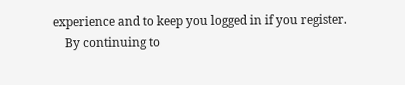experience and to keep you logged in if you register.
    By continuing to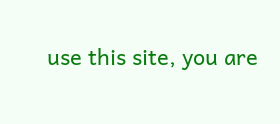use this site, you are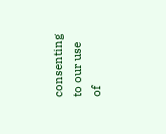consenting to our use of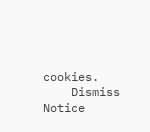cookies.
    Dismiss Notice